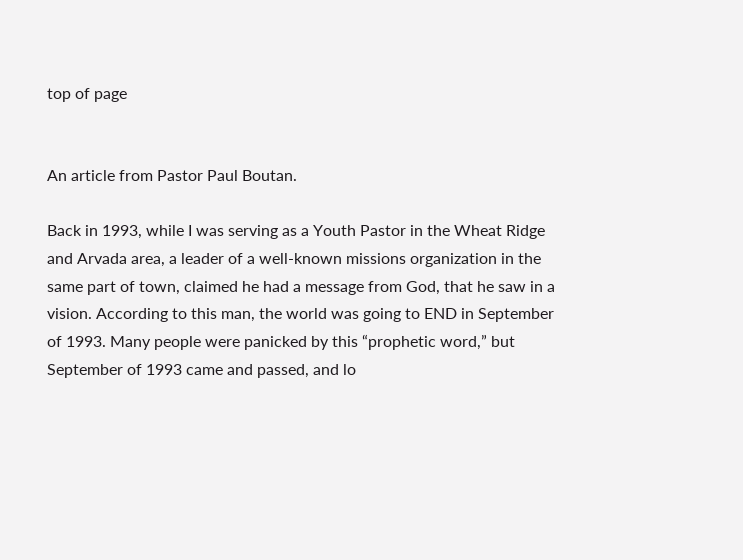top of page


An article from Pastor Paul Boutan.

Back in 1993, while I was serving as a Youth Pastor in the Wheat Ridge and Arvada area, a leader of a well-known missions organization in the same part of town, claimed he had a message from God, that he saw in a vision. According to this man, the world was going to END in September of 1993. Many people were panicked by this “prophetic word,” but September of 1993 came and passed, and lo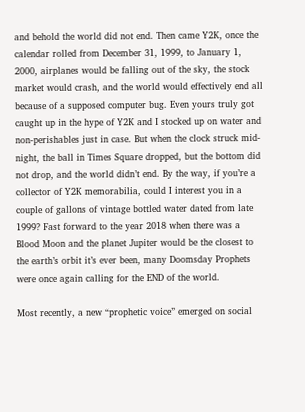and behold the world did not end. Then came Y2K, once the calendar rolled from December 31, 1999, to January 1, 2000, airplanes would be falling out of the sky, the stock market would crash, and the world would effectively end all because of a supposed computer bug. Even yours truly got caught up in the hype of Y2K and I stocked up on water and non-perishables just in case. But when the clock struck mid-night, the ball in Times Square dropped, but the bottom did not drop, and the world didn’t end. By the way, if you’re a collector of Y2K memorabilia, could I interest you in a couple of gallons of vintage bottled water dated from late 1999? Fast forward to the year 2018 when there was a Blood Moon and the planet Jupiter would be the closest to the earth’s orbit it’s ever been, many Doomsday Prophets were once again calling for the END of the world.

Most recently, a new “prophetic voice” emerged on social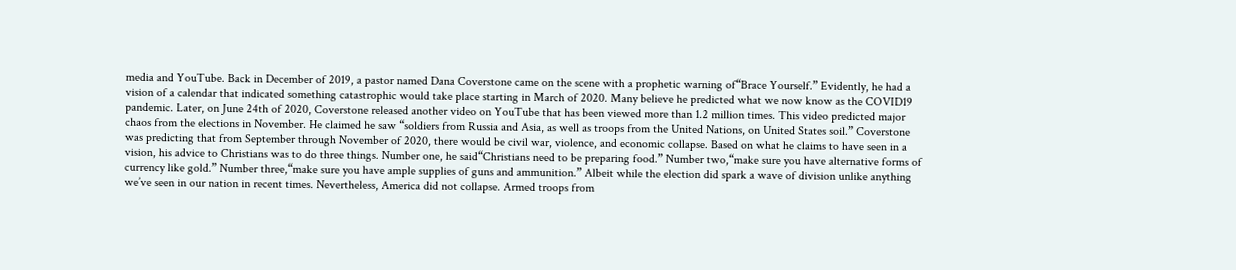media and YouTube. Back in December of 2019, a pastor named Dana Coverstone came on the scene with a prophetic warning of“Brace Yourself.” Evidently, he had a vision of a calendar that indicated something catastrophic would take place starting in March of 2020. Many believe he predicted what we now know as the COVID19 pandemic. Later, on June 24th of 2020, Coverstone released another video on YouTube that has been viewed more than 1.2 million times. This video predicted major chaos from the elections in November. He claimed he saw “soldiers from Russia and Asia, as well as troops from the United Nations, on United States soil.” Coverstone was predicting that from September through November of 2020, there would be civil war, violence, and economic collapse. Based on what he claims to have seen in a vision, his advice to Christians was to do three things. Number one, he said“Christians need to be preparing food.” Number two,“make sure you have alternative forms of currency like gold.” Number three,“make sure you have ample supplies of guns and ammunition.” Albeit while the election did spark a wave of division unlike anything we’ve seen in our nation in recent times. Nevertheless, America did not collapse. Armed troops from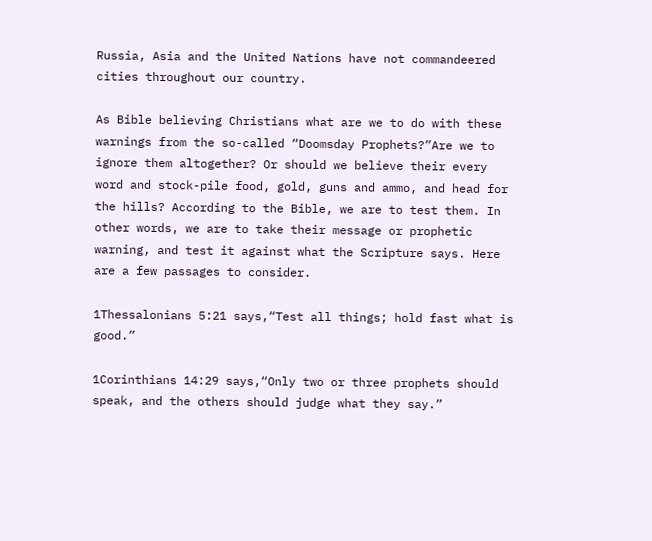Russia, Asia and the United Nations have not commandeered cities throughout our country.

As Bible believing Christians what are we to do with these warnings from the so-called “Doomsday Prophets?”Are we to ignore them altogether? Or should we believe their every word and stock-pile food, gold, guns and ammo, and head for the hills? According to the Bible, we are to test them. In other words, we are to take their message or prophetic warning, and test it against what the Scripture says. Here are a few passages to consider.

1Thessalonians 5:21 says,“Test all things; hold fast what is good.”

1Corinthians 14:29 says,“Only two or three prophets should speak, and the others should judge what they say.”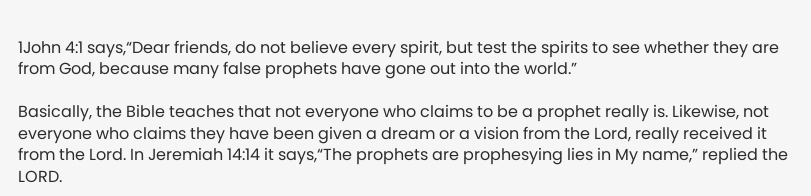1John 4:1 says,“Dear friends, do not believe every spirit, but test the spirits to see whether they are from God, because many false prophets have gone out into the world.”

Basically, the Bible teaches that not everyone who claims to be a prophet really is. Likewise, not everyone who claims they have been given a dream or a vision from the Lord, really received it from the Lord. In Jeremiah 14:14 it says,“The prophets are prophesying lies in My name,” replied the LORD.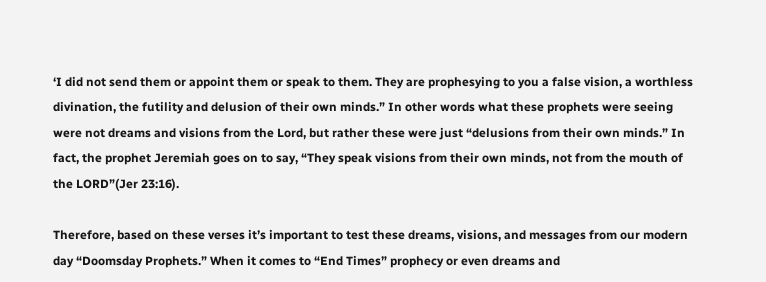‘I did not send them or appoint them or speak to them. They are prophesying to you a false vision, a worthless divination, the futility and delusion of their own minds.” In other words what these prophets were seeing were not dreams and visions from the Lord, but rather these were just “delusions from their own minds.” In fact, the prophet Jeremiah goes on to say, “They speak visions from their own minds, not from the mouth of the LORD”(Jer 23:16).

Therefore, based on these verses it’s important to test these dreams, visions, and messages from our modern day “Doomsday Prophets.” When it comes to “End Times” prophecy or even dreams and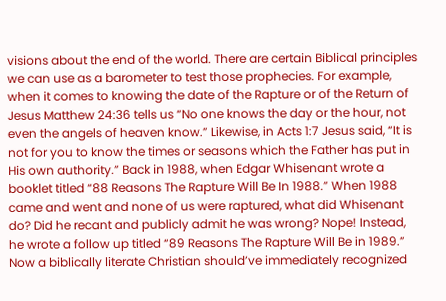visions about the end of the world. There are certain Biblical principles we can use as a barometer to test those prophecies. For example, when it comes to knowing the date of the Rapture or of the Return of Jesus Matthew 24:36 tells us “No one knows the day or the hour, not even the angels of heaven know.” Likewise, in Acts 1:7 Jesus said, “It is not for you to know the times or seasons which the Father has put in His own authority.” Back in 1988, when Edgar Whisenant wrote a booklet titled “88 Reasons The Rapture Will Be In 1988.” When 1988 came and went and none of us were raptured, what did Whisenant do? Did he recant and publicly admit he was wrong? Nope! Instead, he wrote a follow up titled “89 Reasons The Rapture Will Be in 1989.” Now a biblically literate Christian should’ve immediately recognized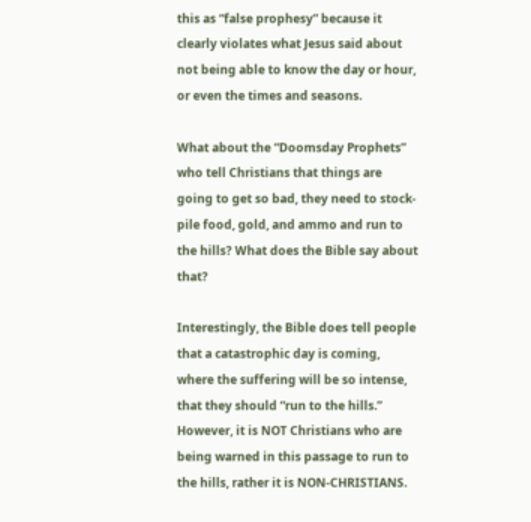this as “false prophesy” because it clearly violates what Jesus said about not being able to know the day or hour, or even the times and seasons.

What about the “Doomsday Prophets” who tell Christians that things are going to get so bad, they need to stock-pile food, gold, and ammo and run to the hills? What does the Bible say about that?

Interestingly, the Bible does tell people that a catastrophic day is coming, where the suffering will be so intense, that they should “run to the hills.” However, it is NOT Christians who are being warned in this passage to run to the hills, rather it is NON-CHRISTIANS.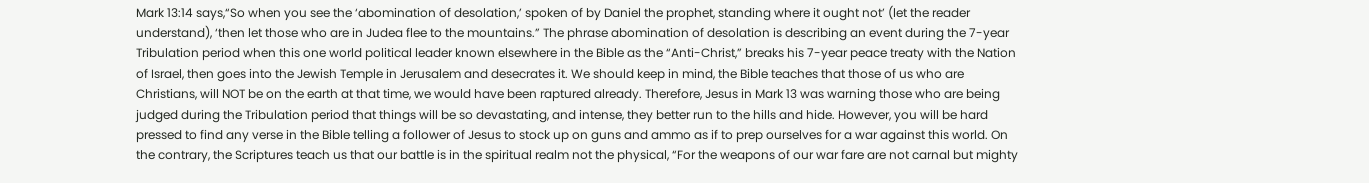Mark 13:14 says,“So when you see the ‘abomination of desolation,’ spoken of by Daniel the prophet, standing where it ought not’ (let the reader understand), ‘then let those who are in Judea flee to the mountains.” The phrase abomination of desolation is describing an event during the 7-year Tribulation period when this one world political leader known elsewhere in the Bible as the “Anti-Christ,” breaks his 7-year peace treaty with the Nation of Israel, then goes into the Jewish Temple in Jerusalem and desecrates it. We should keep in mind, the Bible teaches that those of us who are Christians, will NOT be on the earth at that time, we would have been raptured already. Therefore, Jesus in Mark 13 was warning those who are being judged during the Tribulation period that things will be so devastating, and intense, they better run to the hills and hide. However, you will be hard pressed to find any verse in the Bible telling a follower of Jesus to stock up on guns and ammo as if to prep ourselves for a war against this world. On the contrary, the Scriptures teach us that our battle is in the spiritual realm not the physical, “For the weapons of our war fare are not carnal but mighty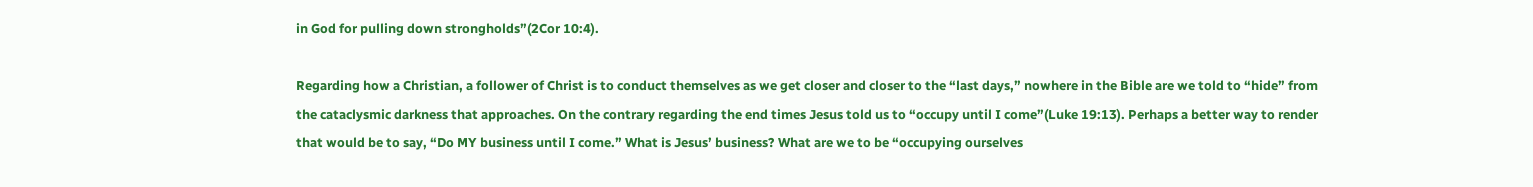in God for pulling down strongholds”(2Cor 10:4).

Regarding how a Christian, a follower of Christ is to conduct themselves as we get closer and closer to the “last days,” nowhere in the Bible are we told to “hide” from the cataclysmic darkness that approaches. On the contrary regarding the end times Jesus told us to “occupy until I come”(Luke 19:13). Perhaps a better way to render that would be to say, “Do MY business until I come.” What is Jesus’ business? What are we to be “occupying ourselves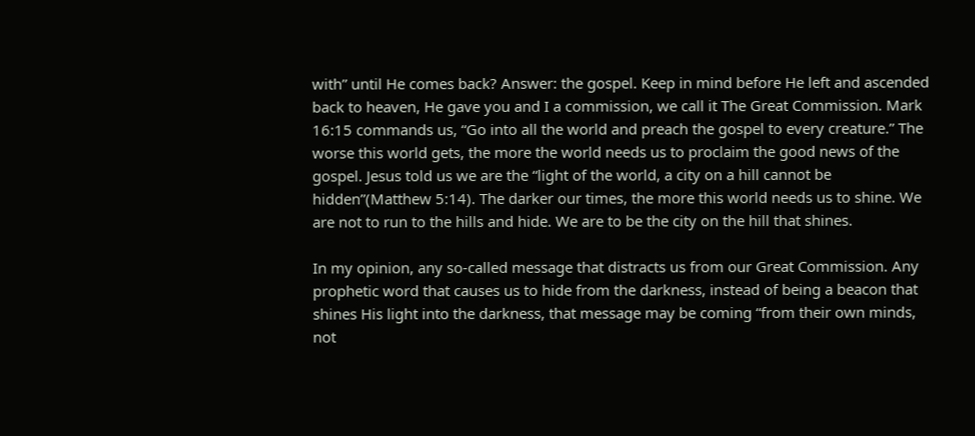with” until He comes back? Answer: the gospel. Keep in mind before He left and ascended back to heaven, He gave you and I a commission, we call it The Great Commission. Mark 16:15 commands us, “Go into all the world and preach the gospel to every creature.” The worse this world gets, the more the world needs us to proclaim the good news of the gospel. Jesus told us we are the “light of the world, a city on a hill cannot be hidden”(Matthew 5:14). The darker our times, the more this world needs us to shine. We are not to run to the hills and hide. We are to be the city on the hill that shines.

In my opinion, any so-called message that distracts us from our Great Commission. Any prophetic word that causes us to hide from the darkness, instead of being a beacon that shines His light into the darkness, that message may be coming “from their own minds, not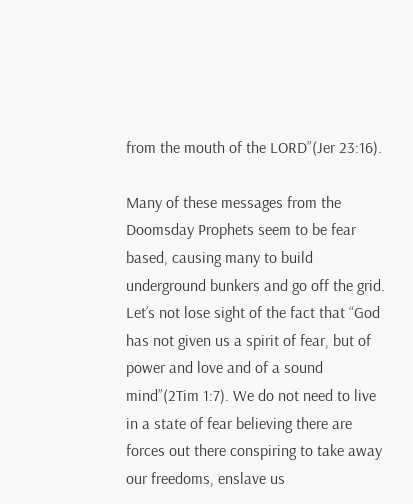from the mouth of the LORD”(Jer 23:16).

Many of these messages from the Doomsday Prophets seem to be fear based, causing many to build underground bunkers and go off the grid. Let’s not lose sight of the fact that “God has not given us a spirit of fear, but of power and love and of a sound mind”(2Tim 1:7). We do not need to live in a state of fear believing there are forces out there conspiring to take away our freedoms, enslave us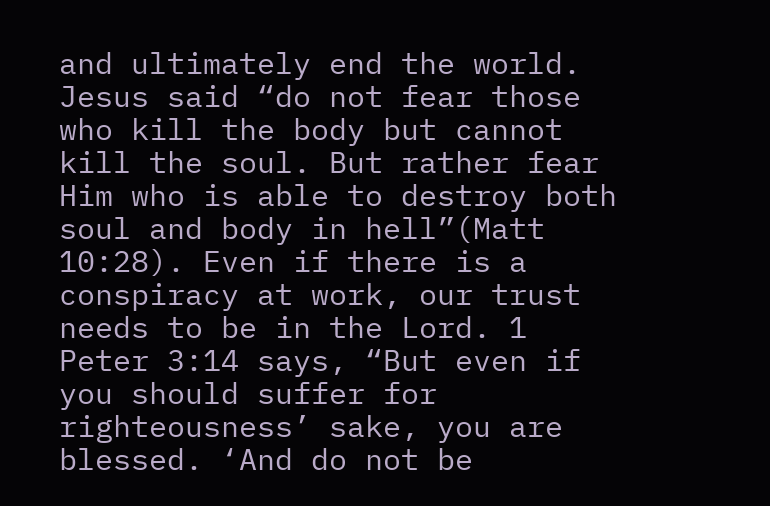and ultimately end the world. Jesus said “do not fear those who kill the body but cannot kill the soul. But rather fear Him who is able to destroy both soul and body in hell”(Matt 10:28). Even if there is a conspiracy at work, our trust needs to be in the Lord. 1 Peter 3:14 says, “But even if you should suffer for righteousness’ sake, you are blessed. ‘And do not be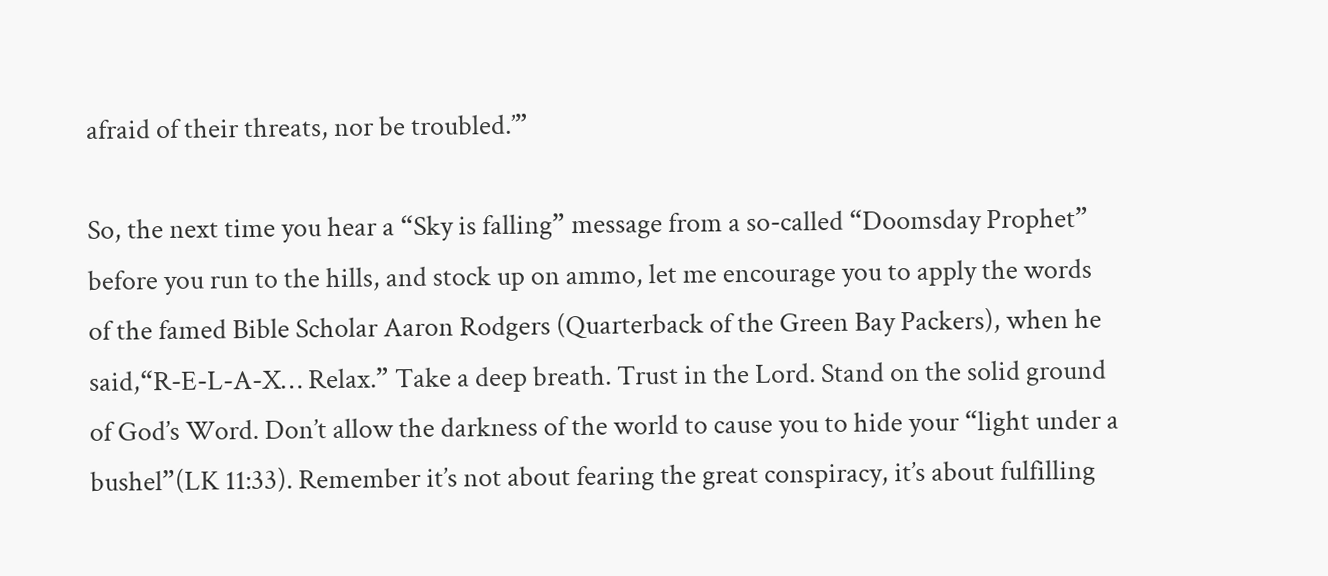afraid of their threats, nor be troubled.’”

So, the next time you hear a “Sky is falling” message from a so-called “Doomsday Prophet” before you run to the hills, and stock up on ammo, let me encourage you to apply the words of the famed Bible Scholar Aaron Rodgers (Quarterback of the Green Bay Packers), when he said,“R-E-L-A-X… Relax.” Take a deep breath. Trust in the Lord. Stand on the solid ground of God’s Word. Don’t allow the darkness of the world to cause you to hide your “light under a bushel”(LK 11:33). Remember it’s not about fearing the great conspiracy, it’s about fulfilling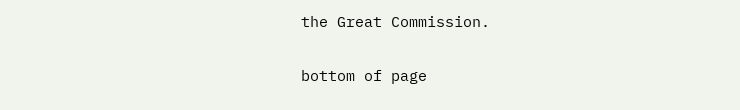the Great Commission.


bottom of page